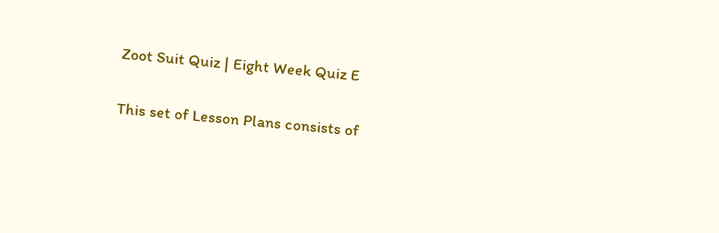Zoot Suit Quiz | Eight Week Quiz E

This set of Lesson Plans consists of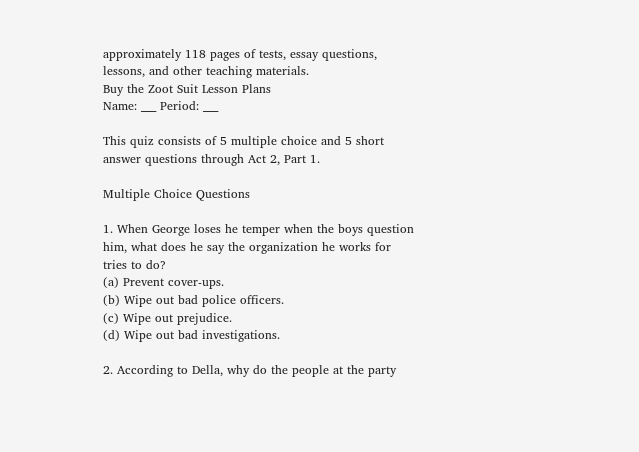approximately 118 pages of tests, essay questions, lessons, and other teaching materials.
Buy the Zoot Suit Lesson Plans
Name: ___ Period: ___

This quiz consists of 5 multiple choice and 5 short answer questions through Act 2, Part 1.

Multiple Choice Questions

1. When George loses he temper when the boys question him, what does he say the organization he works for tries to do?
(a) Prevent cover-ups.
(b) Wipe out bad police officers.
(c) Wipe out prejudice.
(d) Wipe out bad investigations.

2. According to Della, why do the people at the party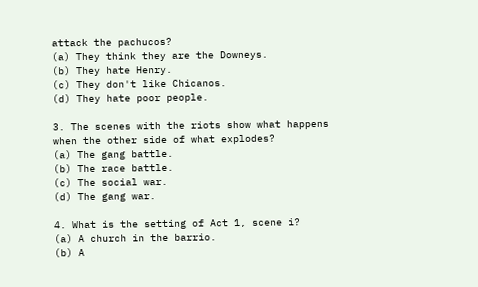attack the pachucos?
(a) They think they are the Downeys.
(b) They hate Henry.
(c) They don't like Chicanos.
(d) They hate poor people.

3. The scenes with the riots show what happens when the other side of what explodes?
(a) The gang battle.
(b) The race battle.
(c) The social war.
(d) The gang war.

4. What is the setting of Act 1, scene i?
(a) A church in the barrio.
(b) A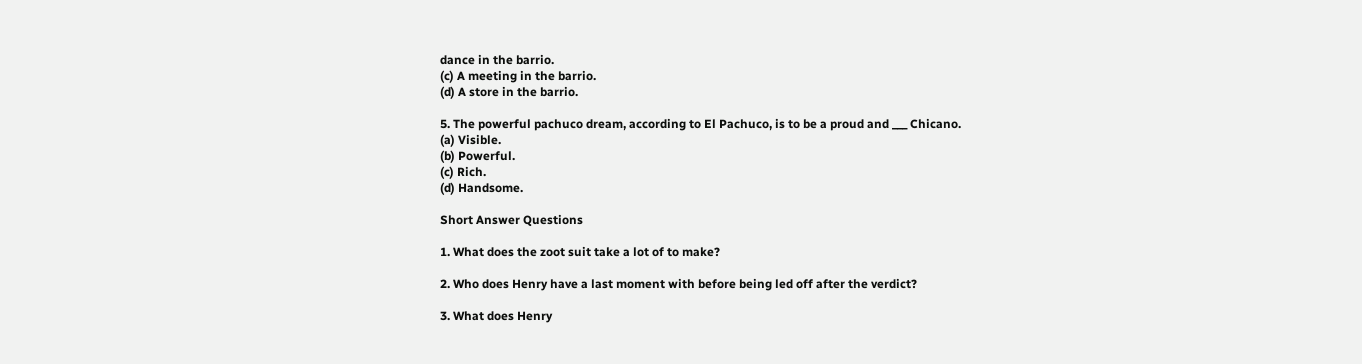dance in the barrio.
(c) A meeting in the barrio.
(d) A store in the barrio.

5. The powerful pachuco dream, according to El Pachuco, is to be a proud and ___ Chicano.
(a) Visible.
(b) Powerful.
(c) Rich.
(d) Handsome.

Short Answer Questions

1. What does the zoot suit take a lot of to make?

2. Who does Henry have a last moment with before being led off after the verdict?

3. What does Henry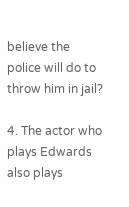believe the police will do to throw him in jail?

4. The actor who plays Edwards also plays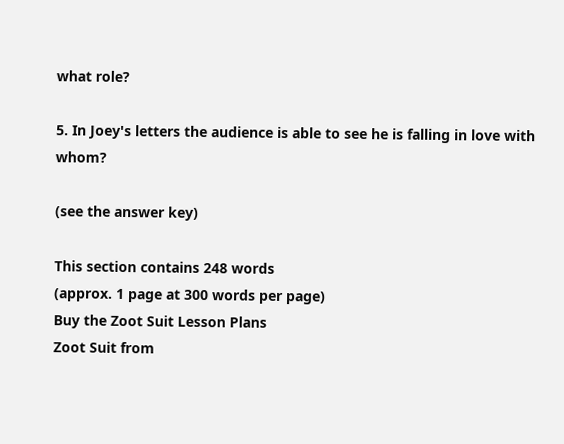what role?

5. In Joey's letters the audience is able to see he is falling in love with whom?

(see the answer key)

This section contains 248 words
(approx. 1 page at 300 words per page)
Buy the Zoot Suit Lesson Plans
Zoot Suit from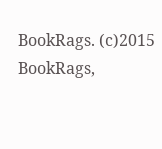BookRags. (c)2015 BookRags,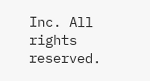Inc. All rights reserved.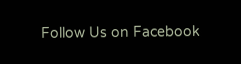Follow Us on Facebook